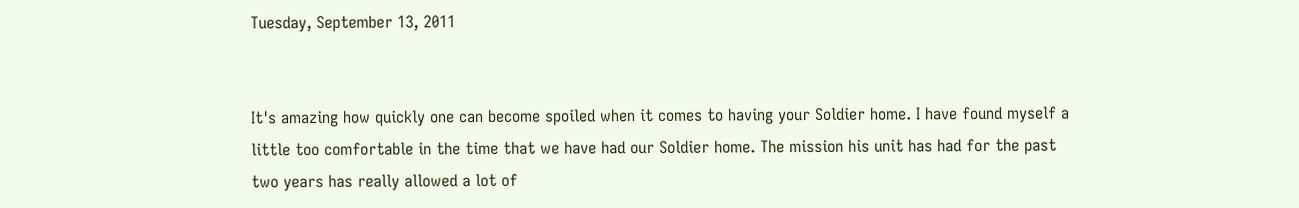Tuesday, September 13, 2011


It's amazing how quickly one can become spoiled when it comes to having your Soldier home. I have found myself a little too comfortable in the time that we have had our Soldier home. The mission his unit has had for the past two years has really allowed a lot of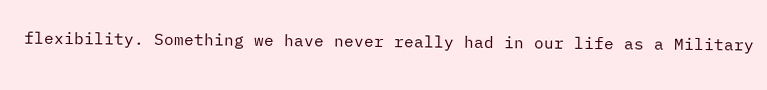flexibility. Something we have never really had in our life as a Military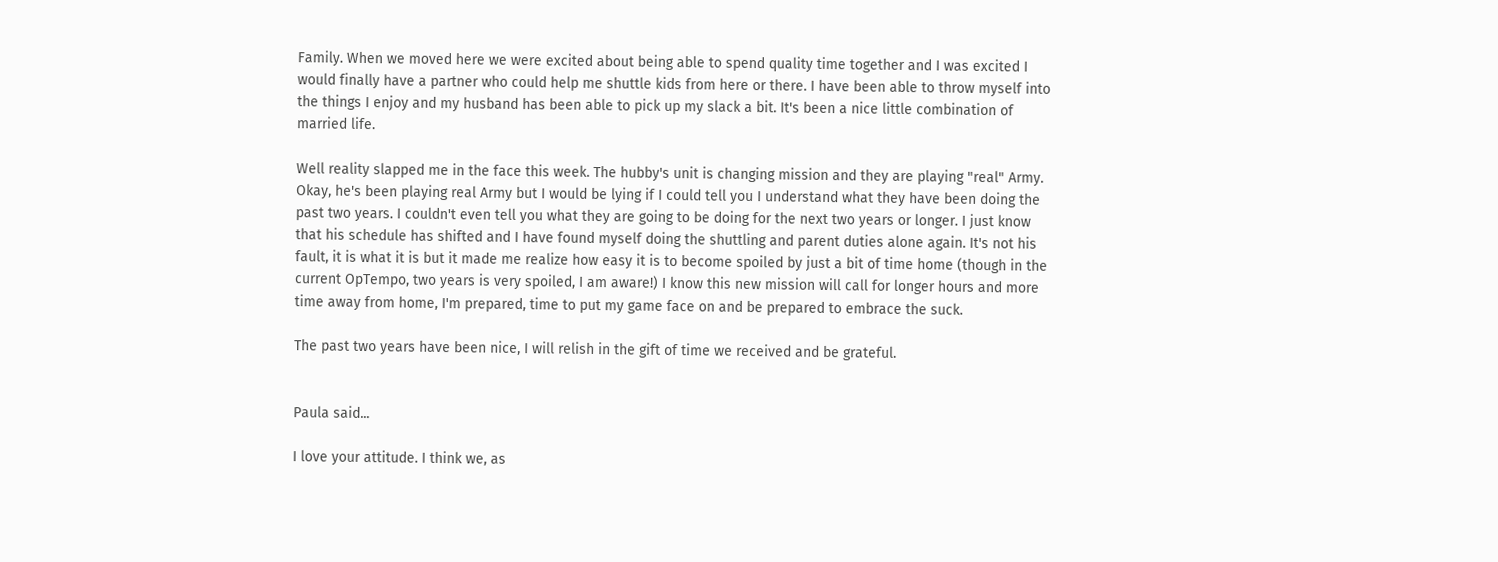Family. When we moved here we were excited about being able to spend quality time together and I was excited I would finally have a partner who could help me shuttle kids from here or there. I have been able to throw myself into the things I enjoy and my husband has been able to pick up my slack a bit. It's been a nice little combination of married life.

Well reality slapped me in the face this week. The hubby's unit is changing mission and they are playing "real" Army. Okay, he's been playing real Army but I would be lying if I could tell you I understand what they have been doing the past two years. I couldn't even tell you what they are going to be doing for the next two years or longer. I just know that his schedule has shifted and I have found myself doing the shuttling and parent duties alone again. It's not his fault, it is what it is but it made me realize how easy it is to become spoiled by just a bit of time home (though in the current OpTempo, two years is very spoiled, I am aware!) I know this new mission will call for longer hours and more time away from home, I'm prepared, time to put my game face on and be prepared to embrace the suck.

The past two years have been nice, I will relish in the gift of time we received and be grateful.


Paula said...

I love your attitude. I think we, as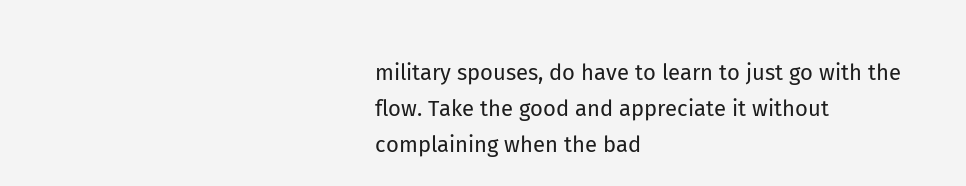military spouses, do have to learn to just go with the flow. Take the good and appreciate it without complaining when the bad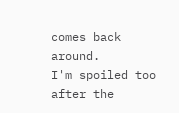comes back around.
I'm spoiled too after the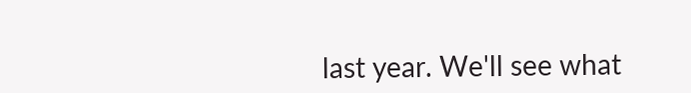last year. We'll see what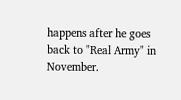happens after he goes back to "Real Army" in November.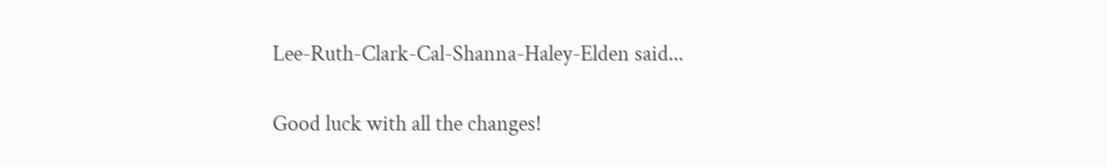Lee-Ruth-Clark-Cal-Shanna-Haley-Elden said...

Good luck with all the changes!